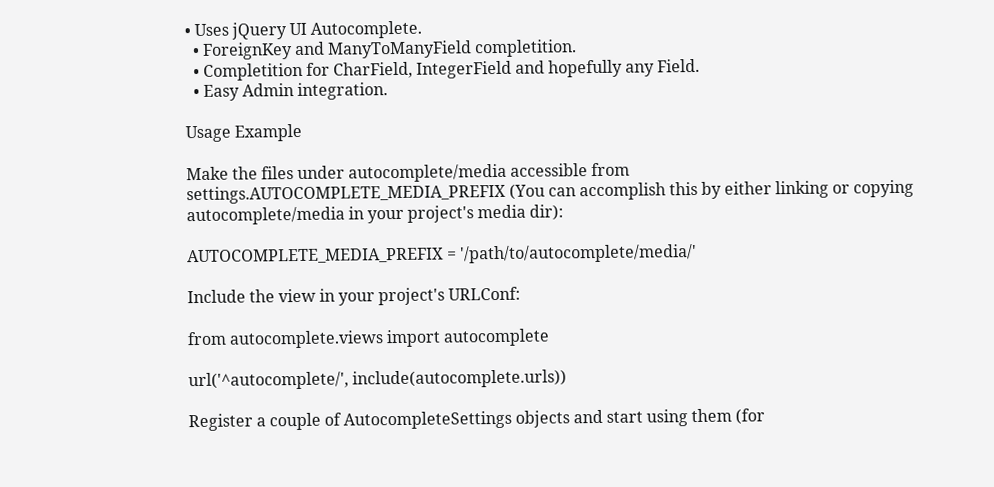• Uses jQuery UI Autocomplete.
  • ForeignKey and ManyToManyField completition.
  • Completition for CharField, IntegerField and hopefully any Field.
  • Easy Admin integration.

Usage Example

Make the files under autocomplete/media accessible from settings.AUTOCOMPLETE_MEDIA_PREFIX (You can accomplish this by either linking or copying autocomplete/media in your project's media dir):

AUTOCOMPLETE_MEDIA_PREFIX = '/path/to/autocomplete/media/'

Include the view in your project's URLConf:

from autocomplete.views import autocomplete

url('^autocomplete/', include(autocomplete.urls))

Register a couple of AutocompleteSettings objects and start using them (for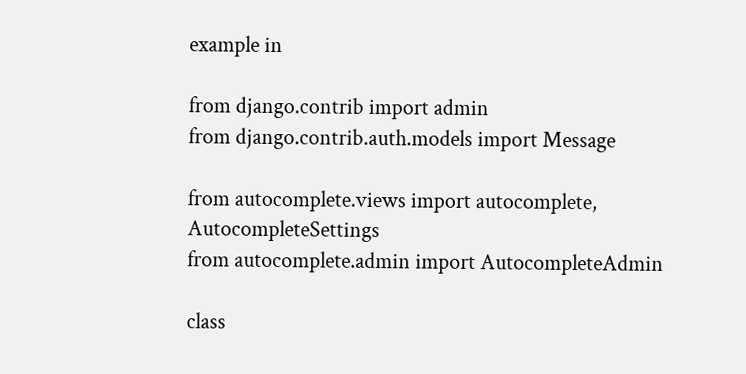example in

from django.contrib import admin
from django.contrib.auth.models import Message

from autocomplete.views import autocomplete, AutocompleteSettings
from autocomplete.admin import AutocompleteAdmin

class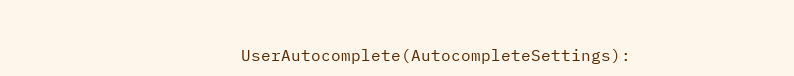UserAutocomplete(AutocompleteSettings):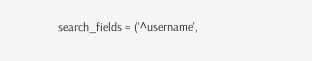search_fields = ('^username',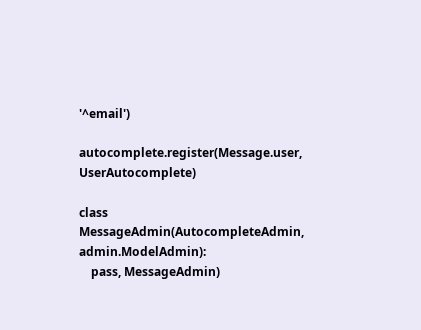'^email')

autocomplete.register(Message.user, UserAutocomplete)

class MessageAdmin(AutocompleteAdmin, admin.ModelAdmin):
    pass, MessageAdmin)